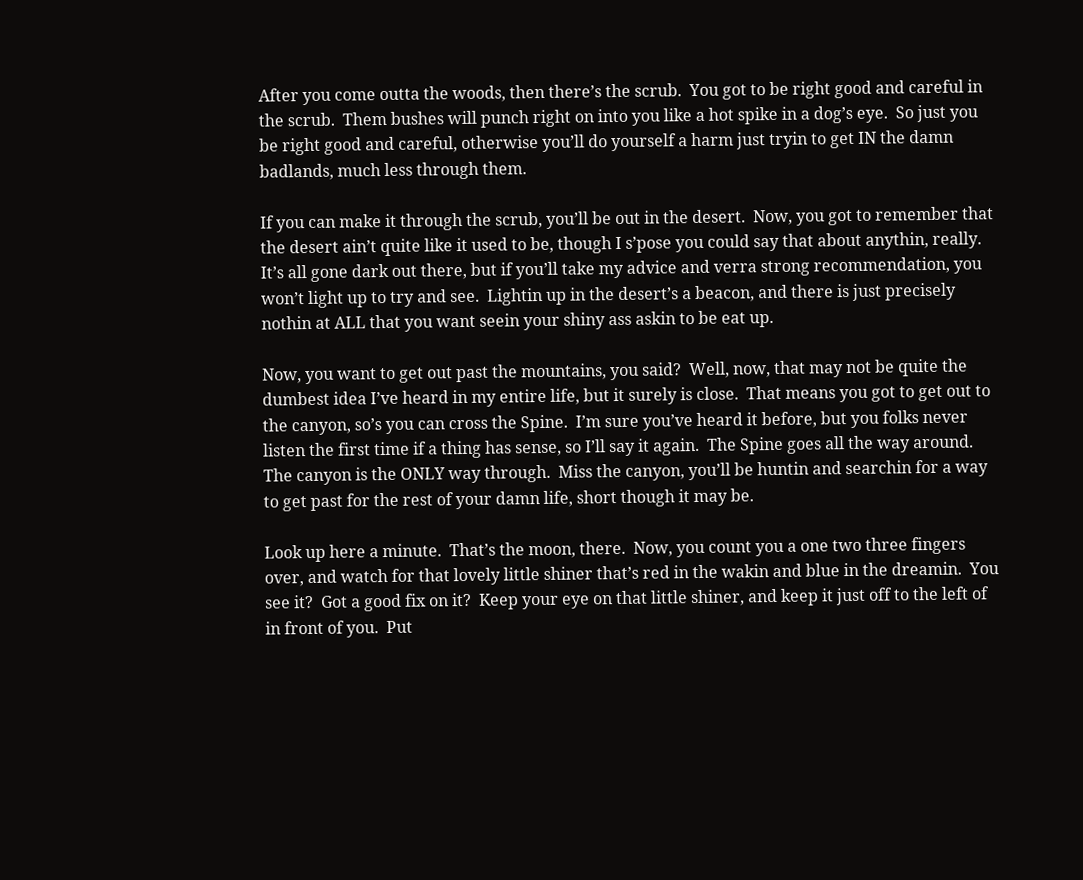After you come outta the woods, then there’s the scrub.  You got to be right good and careful in the scrub.  Them bushes will punch right on into you like a hot spike in a dog’s eye.  So just you be right good and careful, otherwise you’ll do yourself a harm just tryin to get IN the damn badlands, much less through them.

If you can make it through the scrub, you’ll be out in the desert.  Now, you got to remember that the desert ain’t quite like it used to be, though I s’pose you could say that about anythin, really.  It’s all gone dark out there, but if you’ll take my advice and verra strong recommendation, you won’t light up to try and see.  Lightin up in the desert’s a beacon, and there is just precisely nothin at ALL that you want seein your shiny ass askin to be eat up.

Now, you want to get out past the mountains, you said?  Well, now, that may not be quite the dumbest idea I’ve heard in my entire life, but it surely is close.  That means you got to get out to the canyon, so’s you can cross the Spine.  I’m sure you’ve heard it before, but you folks never listen the first time if a thing has sense, so I’ll say it again.  The Spine goes all the way around.  The canyon is the ONLY way through.  Miss the canyon, you’ll be huntin and searchin for a way to get past for the rest of your damn life, short though it may be.

Look up here a minute.  That’s the moon, there.  Now, you count you a one two three fingers over, and watch for that lovely little shiner that’s red in the wakin and blue in the dreamin.  You see it?  Got a good fix on it?  Keep your eye on that little shiner, and keep it just off to the left of in front of you.  Put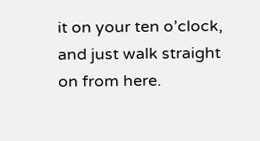it on your ten o’clock, and just walk straight on from here.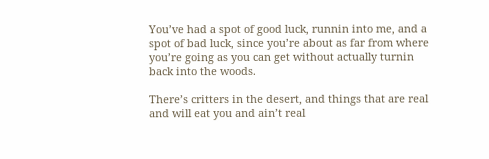You’ve had a spot of good luck, runnin into me, and a spot of bad luck, since you’re about as far from where you’re going as you can get without actually turnin back into the woods.

There’s critters in the desert, and things that are real and will eat you and ain’t real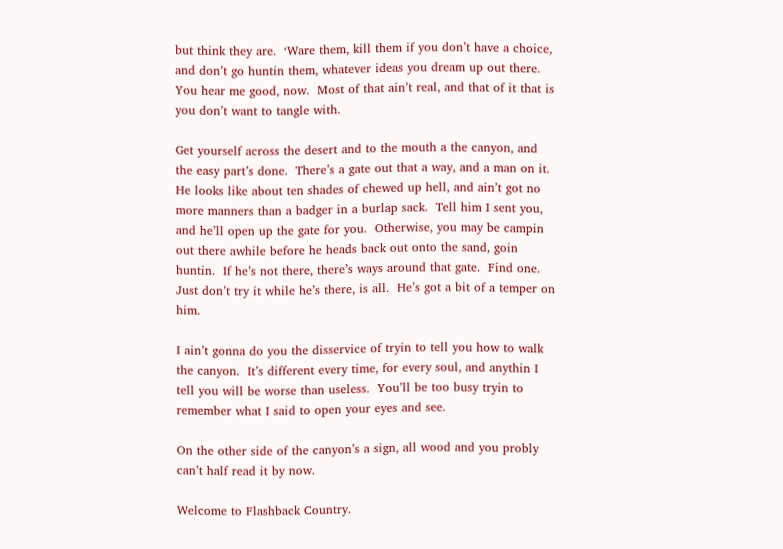but think they are.  ‘Ware them, kill them if you don’t have a choice, and don’t go huntin them, whatever ideas you dream up out there.  You hear me good, now.  Most of that ain’t real, and that of it that is you don’t want to tangle with.

Get yourself across the desert and to the mouth a the canyon, and the easy part’s done.  There’s a gate out that a way, and a man on it.  He looks like about ten shades of chewed up hell, and ain’t got no more manners than a badger in a burlap sack.  Tell him I sent you, and he’ll open up the gate for you.  Otherwise, you may be campin out there awhile before he heads back out onto the sand, goin huntin.  If he’s not there, there’s ways around that gate.  Find one.  Just don’t try it while he’s there, is all.  He’s got a bit of a temper on him.

I ain’t gonna do you the disservice of tryin to tell you how to walk the canyon.  It’s different every time, for every soul, and anythin I tell you will be worse than useless.  You’ll be too busy tryin to remember what I said to open your eyes and see.

On the other side of the canyon’s a sign, all wood and you probly can’t half read it by now.

Welcome to Flashback Country.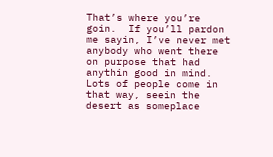That’s where you’re goin.  If you’ll pardon me sayin, I’ve never met anybody who went there on purpose that had anythin good in mind.  Lots of people come in that way, seein the desert as someplace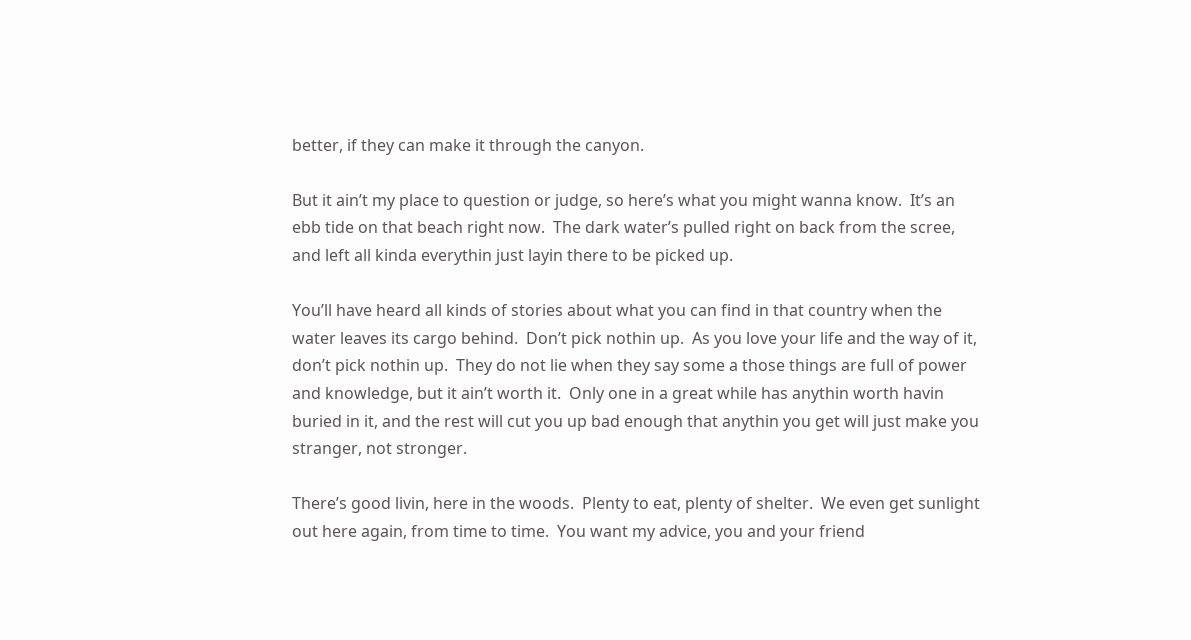better, if they can make it through the canyon.

But it ain’t my place to question or judge, so here’s what you might wanna know.  It’s an ebb tide on that beach right now.  The dark water’s pulled right on back from the scree, and left all kinda everythin just layin there to be picked up.

You’ll have heard all kinds of stories about what you can find in that country when the water leaves its cargo behind.  Don’t pick nothin up.  As you love your life and the way of it, don’t pick nothin up.  They do not lie when they say some a those things are full of power and knowledge, but it ain’t worth it.  Only one in a great while has anythin worth havin buried in it, and the rest will cut you up bad enough that anythin you get will just make you stranger, not stronger.

There’s good livin, here in the woods.  Plenty to eat, plenty of shelter.  We even get sunlight out here again, from time to time.  You want my advice, you and your friend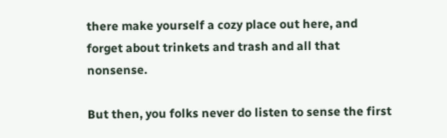there make yourself a cozy place out here, and forget about trinkets and trash and all that nonsense.

But then, you folks never do listen to sense the first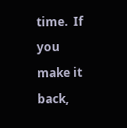time.  If you make it back,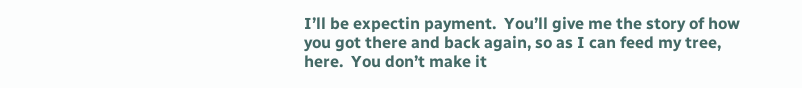I’ll be expectin payment.  You’ll give me the story of how you got there and back again, so as I can feed my tree, here.  You don’t make it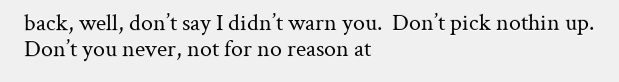back, well, don’t say I didn’t warn you.  Don’t pick nothin up.  Don’t you never, not for no reason at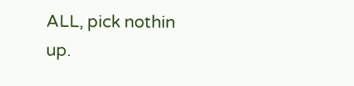ALL, pick nothin up.